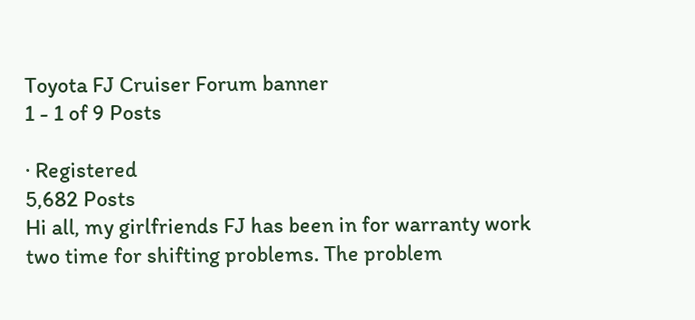Toyota FJ Cruiser Forum banner
1 - 1 of 9 Posts

· Registered
5,682 Posts
Hi all, my girlfriends FJ has been in for warranty work two time for shifting problems. The problem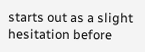starts out as a slight hesitation before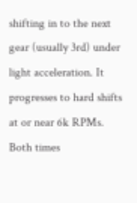shifting in to the next gear (usually 3rd) under light acceleration. It progresses to hard shifts at or near 6k RPMs. Both times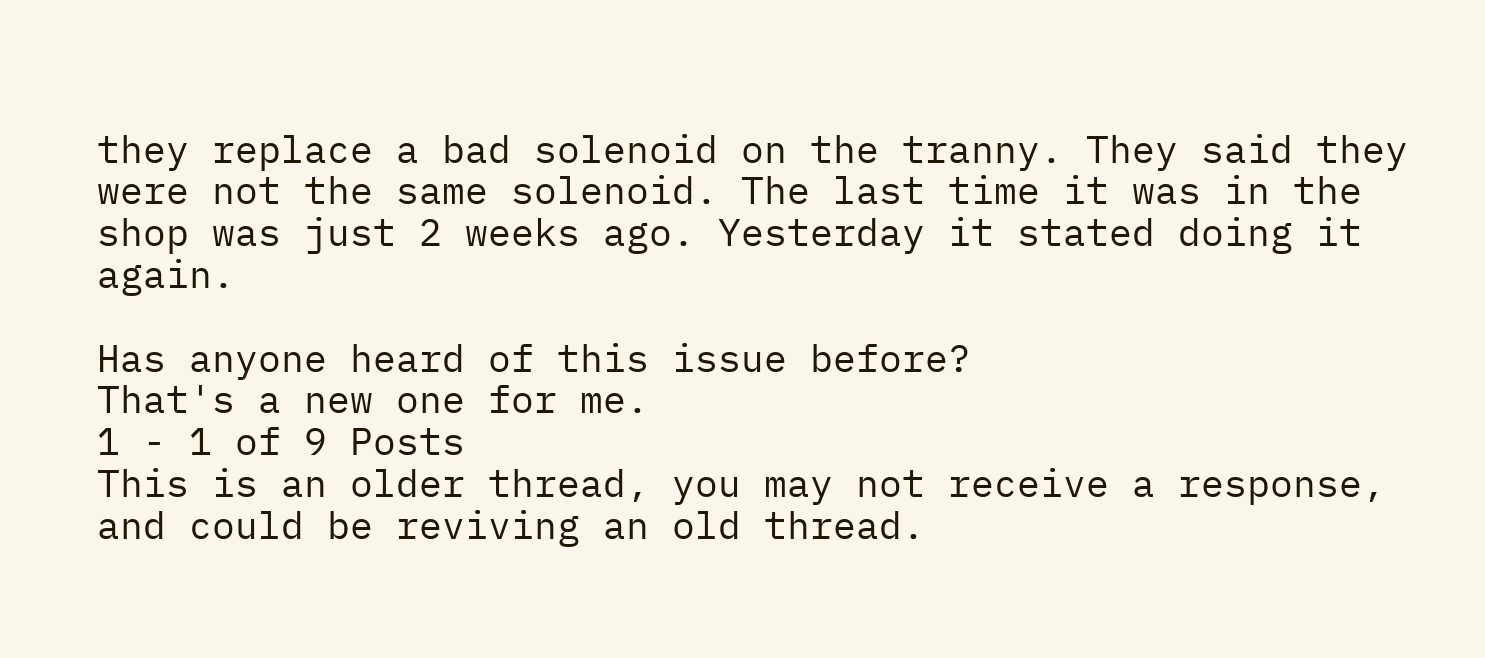they replace a bad solenoid on the tranny. They said they were not the same solenoid. The last time it was in the shop was just 2 weeks ago. Yesterday it stated doing it again.

Has anyone heard of this issue before?
That's a new one for me.
1 - 1 of 9 Posts
This is an older thread, you may not receive a response, and could be reviving an old thread.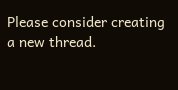Please consider creating a new thread.